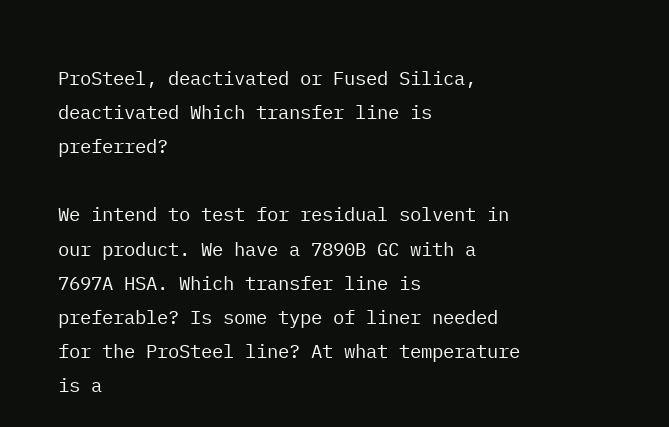ProSteel, deactivated or Fused Silica, deactivated Which transfer line is preferred?

We intend to test for residual solvent in our product. We have a 7890B GC with a 7697A HSA. Which transfer line is preferable? Is some type of liner needed for the ProSteel line? At what temperature is a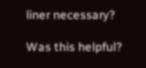liner necessary?

Was this helpful?